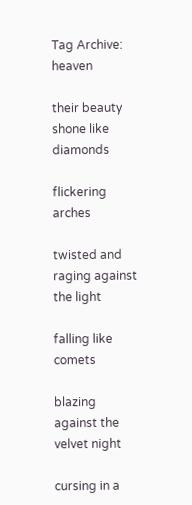Tag Archive: heaven

their beauty shone like diamonds

flickering arches

twisted and raging against the light

falling like comets

blazing against the velvet night

cursing in a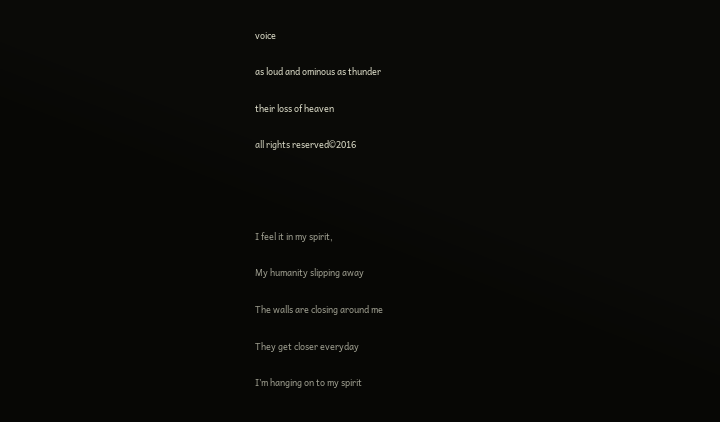voice

as loud and ominous as thunder

their loss of heaven

all rights reserved©2016




I feel it in my spirit,

My humanity slipping away

The walls are closing around me

They get closer everyday

I’m hanging on to my spirit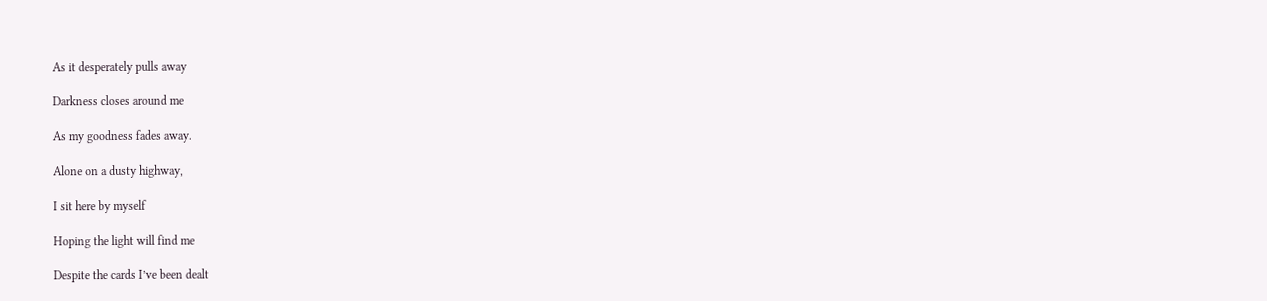As it desperately pulls away

Darkness closes around me

As my goodness fades away.

Alone on a dusty highway,

I sit here by myself

Hoping the light will find me

Despite the cards I’ve been dealt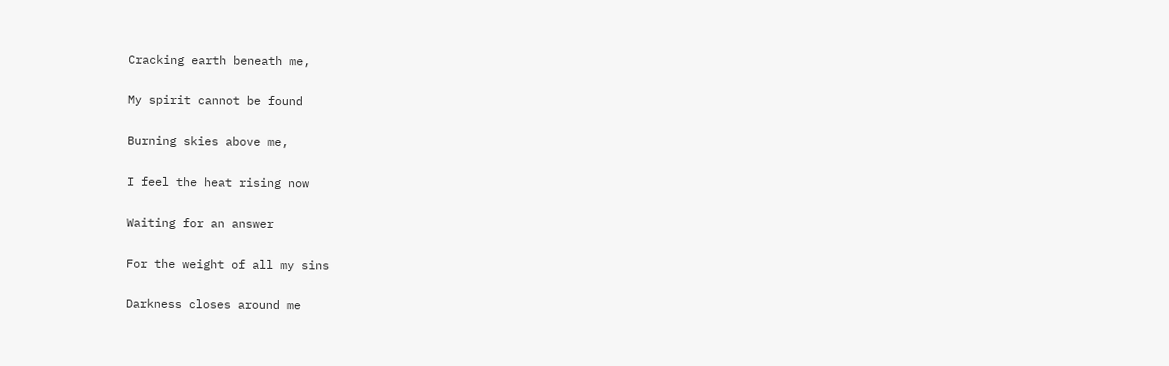Cracking earth beneath me,

My spirit cannot be found

Burning skies above me,

I feel the heat rising now

Waiting for an answer

For the weight of all my sins

Darkness closes around me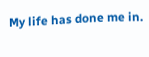My life has done me in.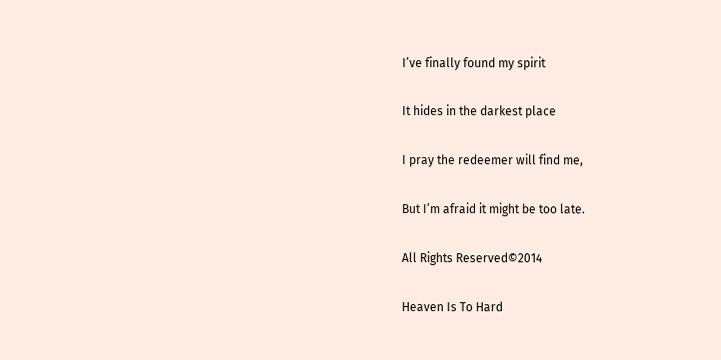I’ve finally found my spirit

It hides in the darkest place

I pray the redeemer will find me,

But I’m afraid it might be too late.

All Rights Reserved©2014

Heaven Is To Hard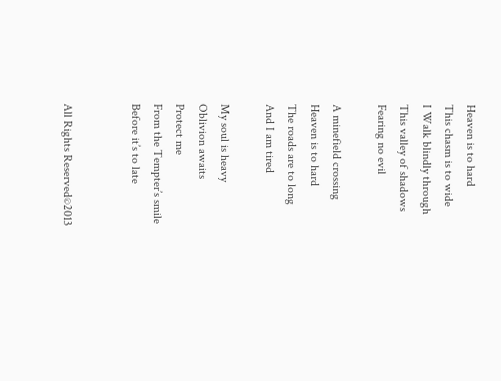Heaven is to hard
This chasm is to wide
I Walk blindly through
This valley of shadows
Fearing no evil

A minefield crossing
Heaven is to hard
The roads are to long
And I am tired

My soul is heavy
Oblivion awaits
Protect me
From the Tempter’s smile
Before it’s to late


All Rights Reserved©2013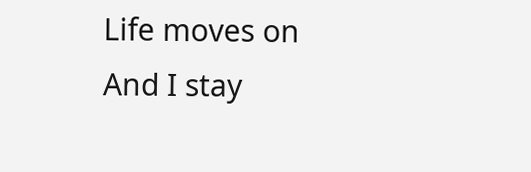Life moves on
And I stay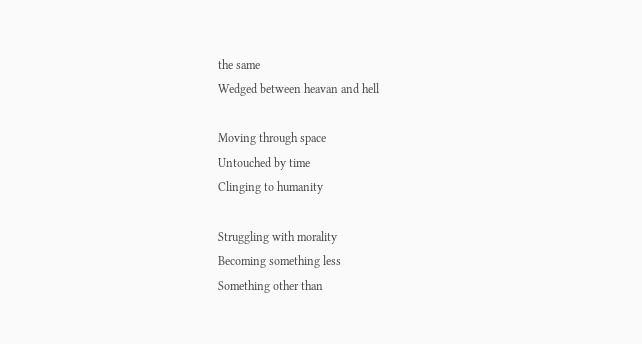the same
Wedged between heavan and hell

Moving through space
Untouched by time
Clinging to humanity

Struggling with morality
Becoming something less
Something other than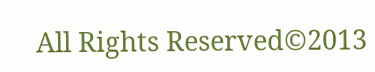All Rights Reserved©2013